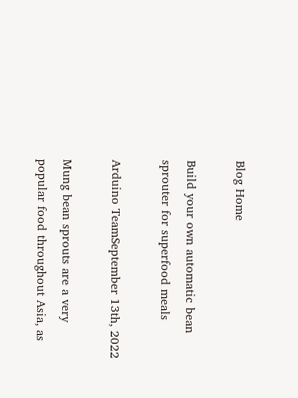Blog Home

Build your own automatic bean sprouter for superfood meals

Arduino TeamSeptember 13th, 2022

Mung bean sprouts are a very popular food throughout Asia, as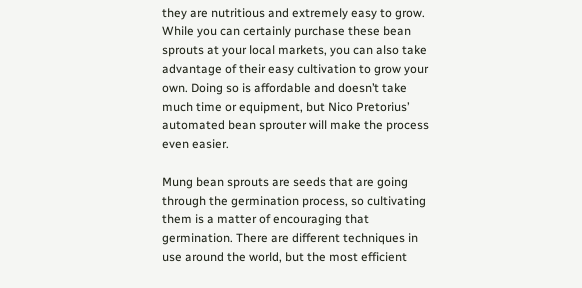they are nutritious and extremely easy to grow. While you can certainly purchase these bean sprouts at your local markets, you can also take advantage of their easy cultivation to grow your own. Doing so is affordable and doesn’t take much time or equipment, but Nico Pretorius’ automated bean sprouter will make the process even easier.

Mung bean sprouts are seeds that are going through the germination process, so cultivating them is a matter of encouraging that germination. There are different techniques in use around the world, but the most efficient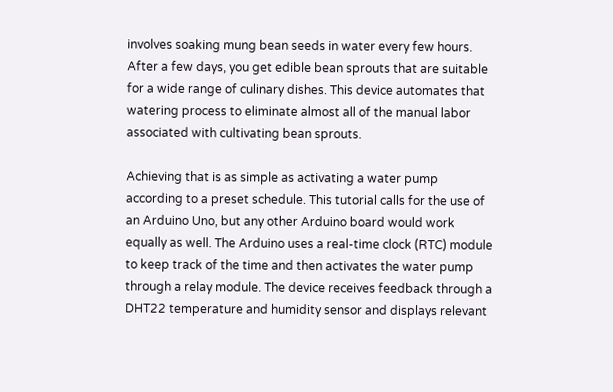involves soaking mung bean seeds in water every few hours. After a few days, you get edible bean sprouts that are suitable for a wide range of culinary dishes. This device automates that watering process to eliminate almost all of the manual labor associated with cultivating bean sprouts.

Achieving that is as simple as activating a water pump according to a preset schedule. This tutorial calls for the use of an Arduino Uno, but any other Arduino board would work equally as well. The Arduino uses a real-time clock (RTC) module to keep track of the time and then activates the water pump through a relay module. The device receives feedback through a DHT22 temperature and humidity sensor and displays relevant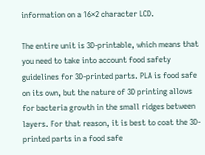information on a 16×2 character LCD.

The entire unit is 3D-printable, which means that you need to take into account food safety guidelines for 3D-printed parts. PLA is food safe on its own, but the nature of 3D printing allows for bacteria growth in the small ridges between layers. For that reason, it is best to coat the 3D-printed parts in a food safe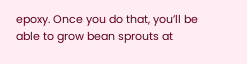epoxy. Once you do that, you’ll be able to grow bean sprouts at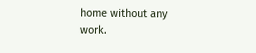home without any work.